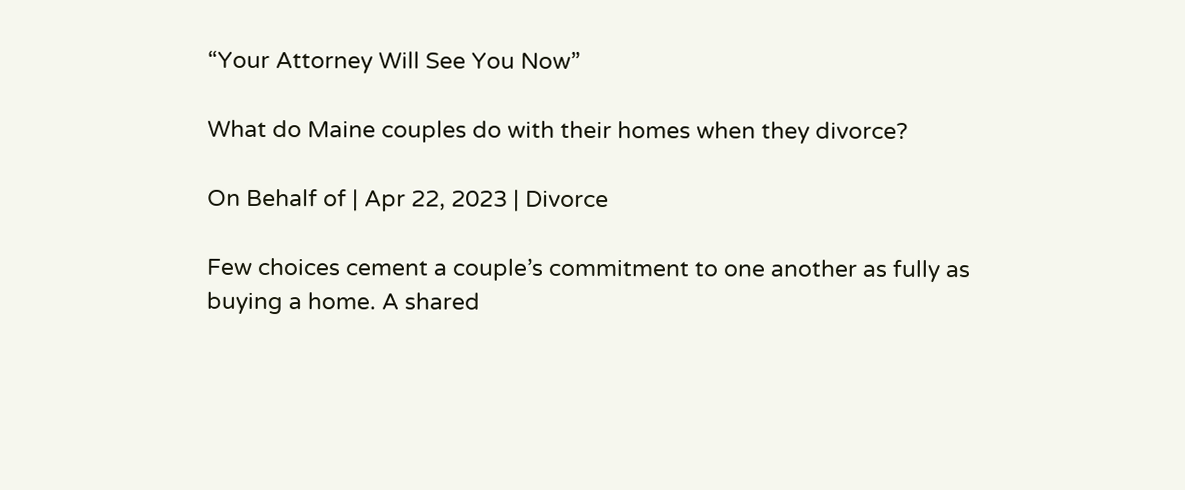“Your Attorney Will See You Now”

What do Maine couples do with their homes when they divorce?

On Behalf of | Apr 22, 2023 | Divorce

Few choices cement a couple’s commitment to one another as fully as buying a home. A shared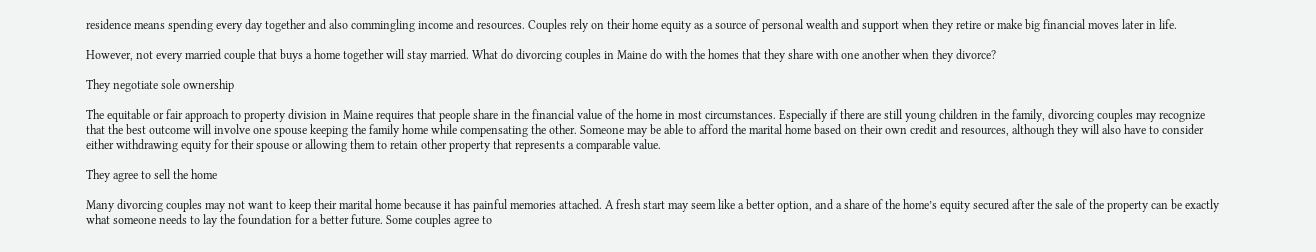residence means spending every day together and also commingling income and resources. Couples rely on their home equity as a source of personal wealth and support when they retire or make big financial moves later in life.

However, not every married couple that buys a home together will stay married. What do divorcing couples in Maine do with the homes that they share with one another when they divorce?

They negotiate sole ownership

The equitable or fair approach to property division in Maine requires that people share in the financial value of the home in most circumstances. Especially if there are still young children in the family, divorcing couples may recognize that the best outcome will involve one spouse keeping the family home while compensating the other. Someone may be able to afford the marital home based on their own credit and resources, although they will also have to consider either withdrawing equity for their spouse or allowing them to retain other property that represents a comparable value.

They agree to sell the home

Many divorcing couples may not want to keep their marital home because it has painful memories attached. A fresh start may seem like a better option, and a share of the home’s equity secured after the sale of the property can be exactly what someone needs to lay the foundation for a better future. Some couples agree to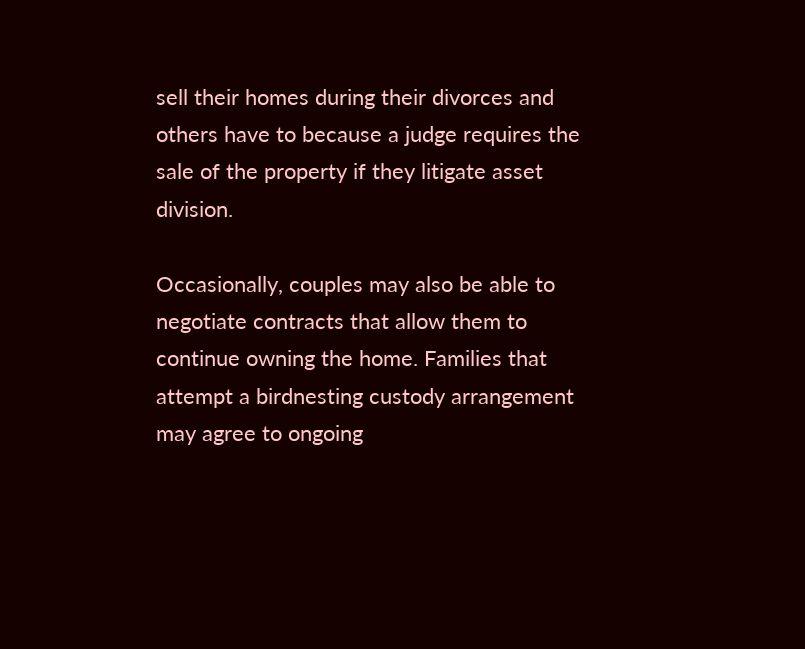sell their homes during their divorces and others have to because a judge requires the sale of the property if they litigate asset division.

Occasionally, couples may also be able to negotiate contracts that allow them to continue owning the home. Families that attempt a birdnesting custody arrangement may agree to ongoing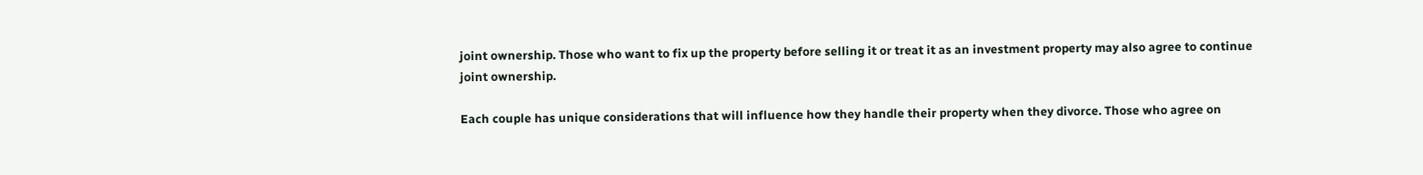joint ownership. Those who want to fix up the property before selling it or treat it as an investment property may also agree to continue joint ownership.

Each couple has unique considerations that will influence how they handle their property when they divorce. Those who agree on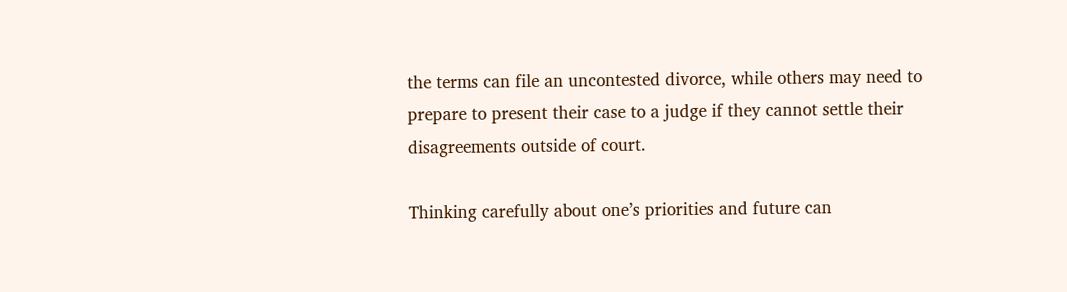the terms can file an uncontested divorce, while others may need to prepare to present their case to a judge if they cannot settle their disagreements outside of court.

Thinking carefully about one’s priorities and future can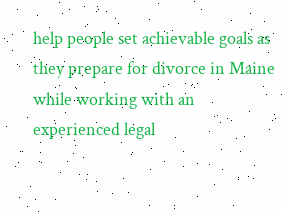help people set achievable goals as they prepare for divorce in Maine while working with an experienced legal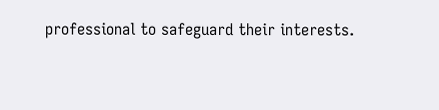professional to safeguard their interests.